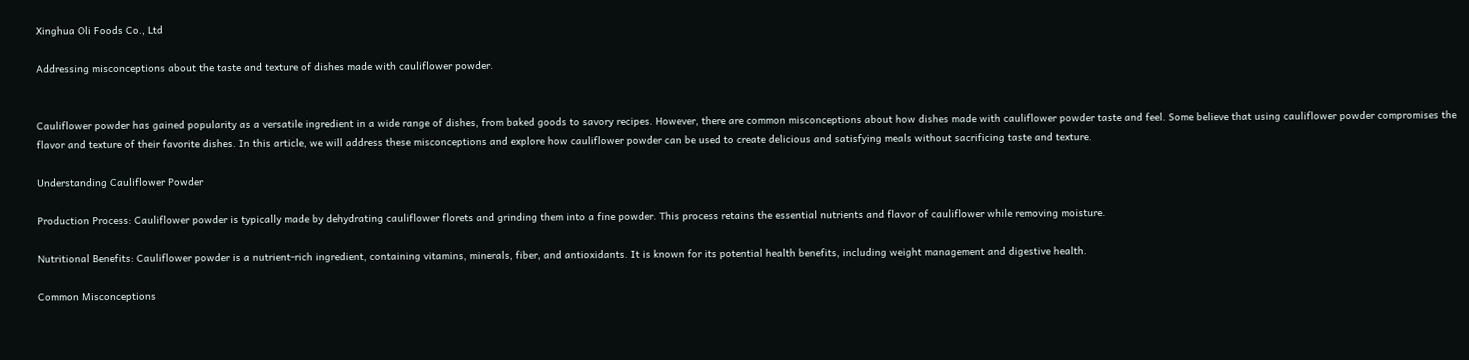Xinghua Oli Foods Co., Ltd

Addressing misconceptions about the taste and texture of dishes made with cauliflower powder.


Cauliflower powder has gained popularity as a versatile ingredient in a wide range of dishes, from baked goods to savory recipes. However, there are common misconceptions about how dishes made with cauliflower powder taste and feel. Some believe that using cauliflower powder compromises the flavor and texture of their favorite dishes. In this article, we will address these misconceptions and explore how cauliflower powder can be used to create delicious and satisfying meals without sacrificing taste and texture.

Understanding Cauliflower Powder

Production Process: Cauliflower powder is typically made by dehydrating cauliflower florets and grinding them into a fine powder. This process retains the essential nutrients and flavor of cauliflower while removing moisture.

Nutritional Benefits: Cauliflower powder is a nutrient-rich ingredient, containing vitamins, minerals, fiber, and antioxidants. It is known for its potential health benefits, including weight management and digestive health.

Common Misconceptions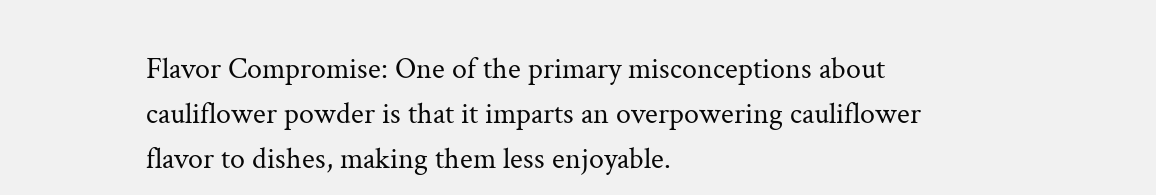Flavor Compromise: One of the primary misconceptions about cauliflower powder is that it imparts an overpowering cauliflower flavor to dishes, making them less enjoyable.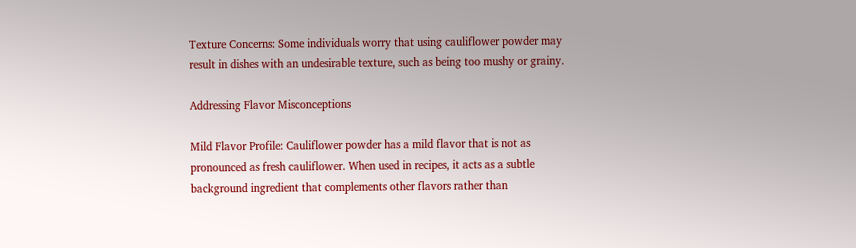Texture Concerns: Some individuals worry that using cauliflower powder may result in dishes with an undesirable texture, such as being too mushy or grainy.

Addressing Flavor Misconceptions

Mild Flavor Profile: Cauliflower powder has a mild flavor that is not as pronounced as fresh cauliflower. When used in recipes, it acts as a subtle background ingredient that complements other flavors rather than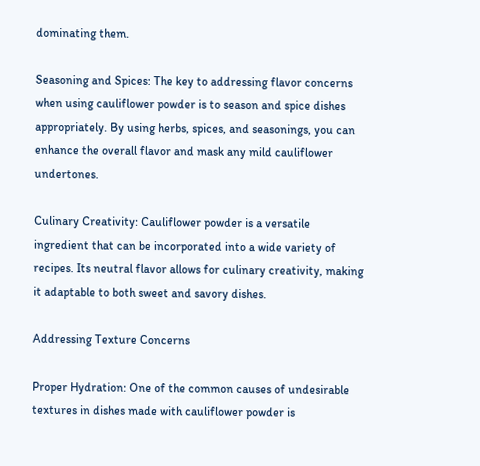dominating them.

Seasoning and Spices: The key to addressing flavor concerns when using cauliflower powder is to season and spice dishes appropriately. By using herbs, spices, and seasonings, you can enhance the overall flavor and mask any mild cauliflower undertones.

Culinary Creativity: Cauliflower powder is a versatile ingredient that can be incorporated into a wide variety of recipes. Its neutral flavor allows for culinary creativity, making it adaptable to both sweet and savory dishes.

Addressing Texture Concerns

Proper Hydration: One of the common causes of undesirable textures in dishes made with cauliflower powder is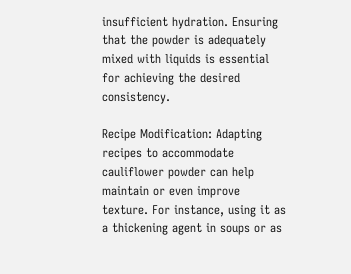insufficient hydration. Ensuring that the powder is adequately mixed with liquids is essential for achieving the desired consistency.

Recipe Modification: Adapting recipes to accommodate cauliflower powder can help maintain or even improve texture. For instance, using it as a thickening agent in soups or as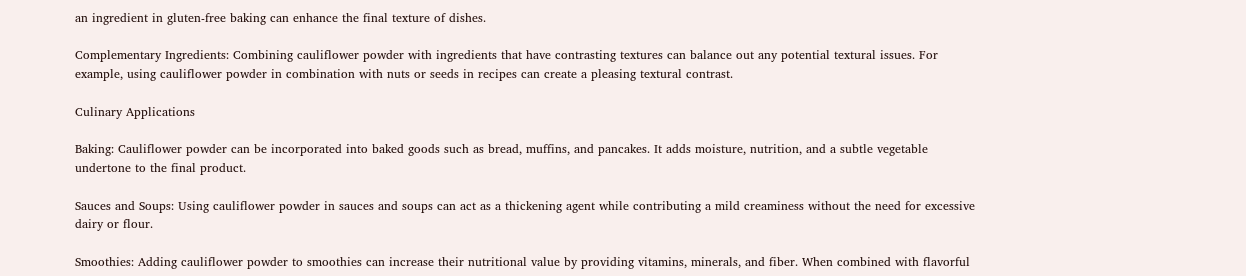an ingredient in gluten-free baking can enhance the final texture of dishes.

Complementary Ingredients: Combining cauliflower powder with ingredients that have contrasting textures can balance out any potential textural issues. For example, using cauliflower powder in combination with nuts or seeds in recipes can create a pleasing textural contrast.

Culinary Applications

Baking: Cauliflower powder can be incorporated into baked goods such as bread, muffins, and pancakes. It adds moisture, nutrition, and a subtle vegetable undertone to the final product.

Sauces and Soups: Using cauliflower powder in sauces and soups can act as a thickening agent while contributing a mild creaminess without the need for excessive dairy or flour.

Smoothies: Adding cauliflower powder to smoothies can increase their nutritional value by providing vitamins, minerals, and fiber. When combined with flavorful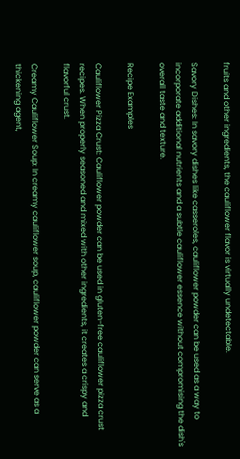fruits and other ingredients, the cauliflower flavor is virtually undetectable.

Savory Dishes: In savory dishes like casseroles, cauliflower powder can be used as a way to incorporate additional nutrients and a subtle cauliflower essence without compromising the dish's overall taste and texture.

Recipe Examples

Cauliflower Pizza Crust: Cauliflower powder can be used in gluten-free cauliflower pizza crust recipes. When properly seasoned and mixed with other ingredients, it creates a crispy and flavorful crust.

Creamy Cauliflower Soup: In creamy cauliflower soup, cauliflower powder can serve as a thickening agent,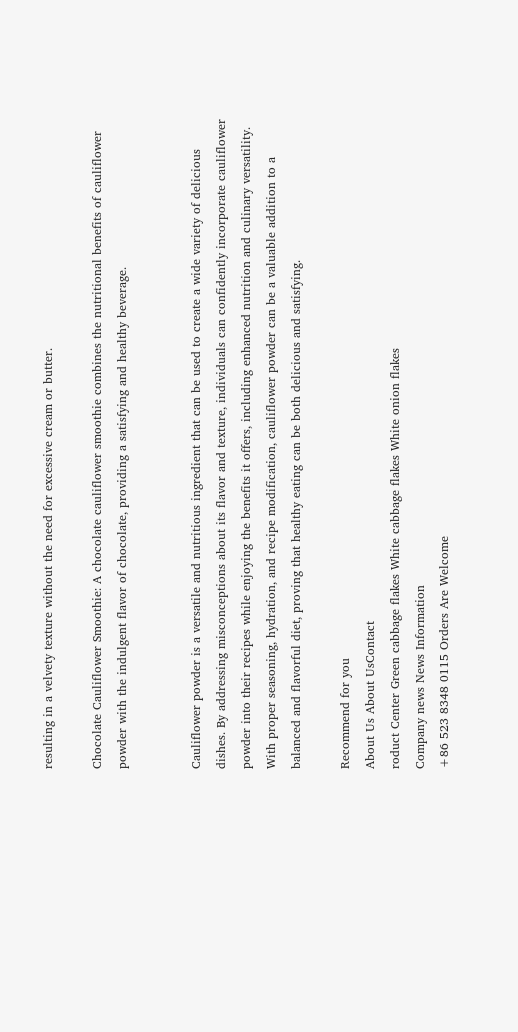resulting in a velvety texture without the need for excessive cream or butter.

Chocolate Cauliflower Smoothie: A chocolate cauliflower smoothie combines the nutritional benefits of cauliflower powder with the indulgent flavor of chocolate, providing a satisfying and healthy beverage.


Cauliflower powder is a versatile and nutritious ingredient that can be used to create a wide variety of delicious dishes. By addressing misconceptions about its flavor and texture, individuals can confidently incorporate cauliflower powder into their recipes while enjoying the benefits it offers, including enhanced nutrition and culinary versatility. With proper seasoning, hydration, and recipe modification, cauliflower powder can be a valuable addition to a balanced and flavorful diet, proving that healthy eating can be both delicious and satisfying.

Recommend for you
About Us About UsContact
roduct Center Green cabbage flakes White cabbage flakes White onion flakes
Company news News Information
+86 523 8348 0115 Orders Are Welcome